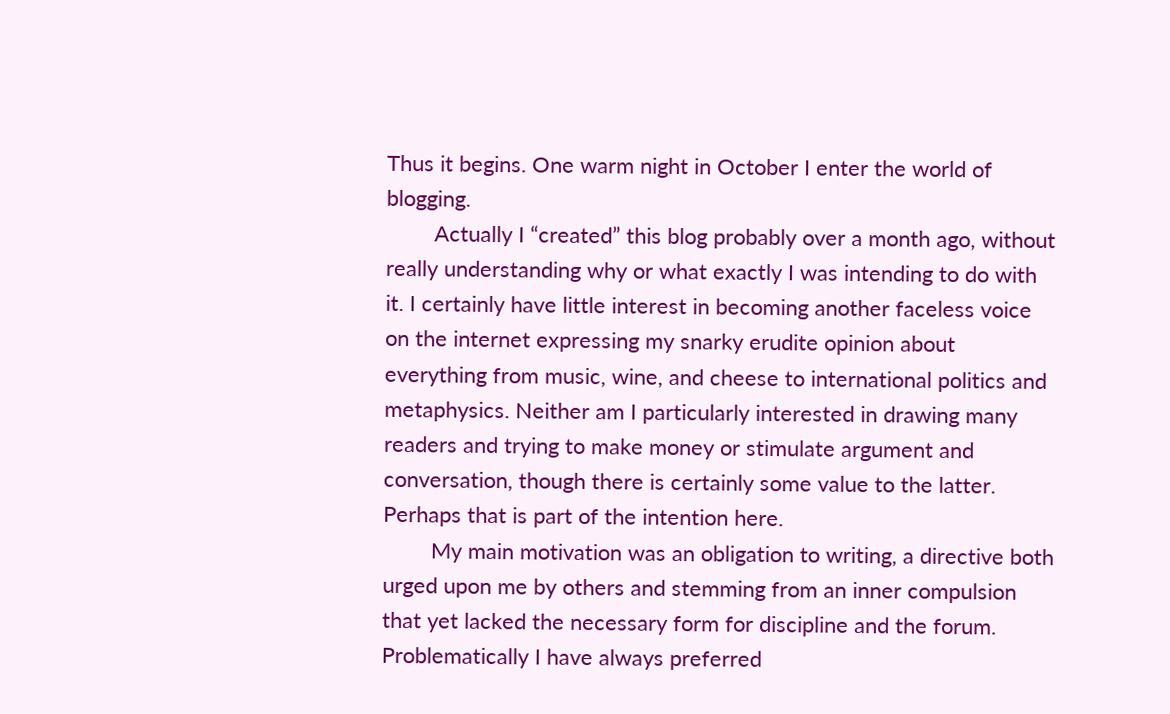Thus it begins. One warm night in October I enter the world of blogging.
        Actually I “created” this blog probably over a month ago, without really understanding why or what exactly I was intending to do with it. I certainly have little interest in becoming another faceless voice on the internet expressing my snarky erudite opinion about everything from music, wine, and cheese to international politics and metaphysics. Neither am I particularly interested in drawing many readers and trying to make money or stimulate argument and conversation, though there is certainly some value to the latter. Perhaps that is part of the intention here.
        My main motivation was an obligation to writing, a directive both urged upon me by others and stemming from an inner compulsion that yet lacked the necessary form for discipline and the forum. Problematically I have always preferred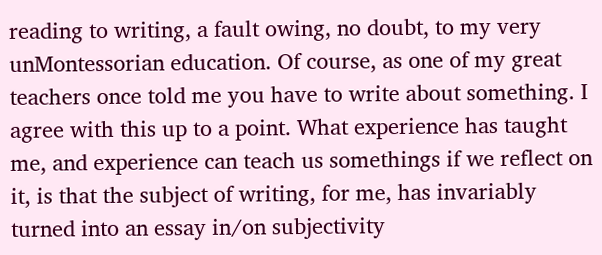reading to writing, a fault owing, no doubt, to my very unMontessorian education. Of course, as one of my great teachers once told me you have to write about something. I agree with this up to a point. What experience has taught me, and experience can teach us somethings if we reflect on it, is that the subject of writing, for me, has invariably turned into an essay in/on subjectivity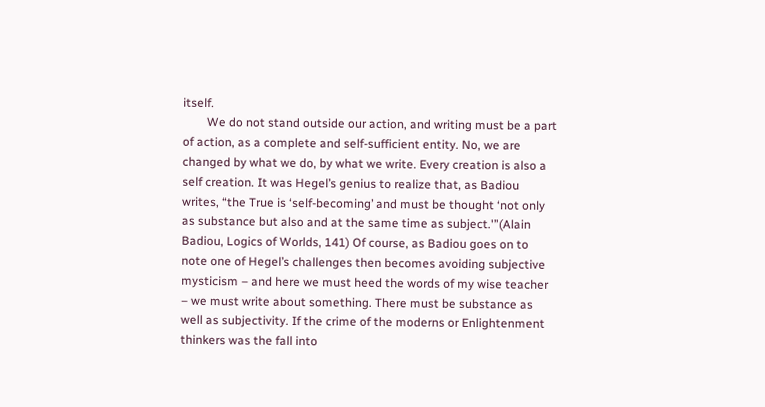itself.
        We do not stand outside our action, and writing must be a part of action, as a complete and self-sufficient entity. No, we are changed by what we do, by what we write. Every creation is also a self creation. It was Hegel’s genius to realize that, as Badiou writes, “the True is ‘self-becoming’ and must be thought ‘not only as substance but also and at the same time as subject.'”(Alain Badiou, Logics of Worlds, 141) Of course, as Badiou goes on to note one of Hegel’s challenges then becomes avoiding subjective mysticism – and here we must heed the words of my wise teacher – we must write about something. There must be substance as well as subjectivity. If the crime of the moderns or Enlightenment thinkers was the fall into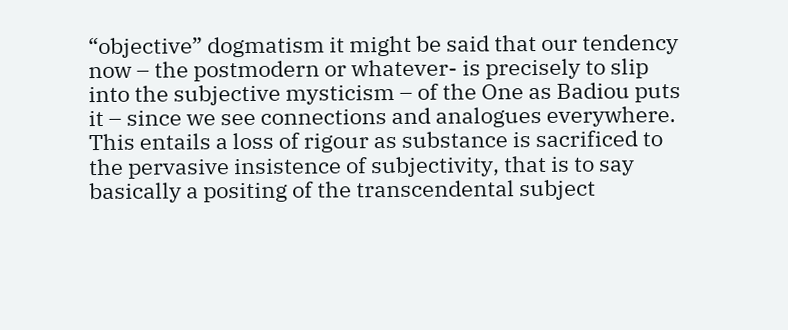“objective” dogmatism it might be said that our tendency now – the postmodern or whatever- is precisely to slip into the subjective mysticism – of the One as Badiou puts it – since we see connections and analogues everywhere. This entails a loss of rigour as substance is sacrificed to the pervasive insistence of subjectivity, that is to say basically a positing of the transcendental subject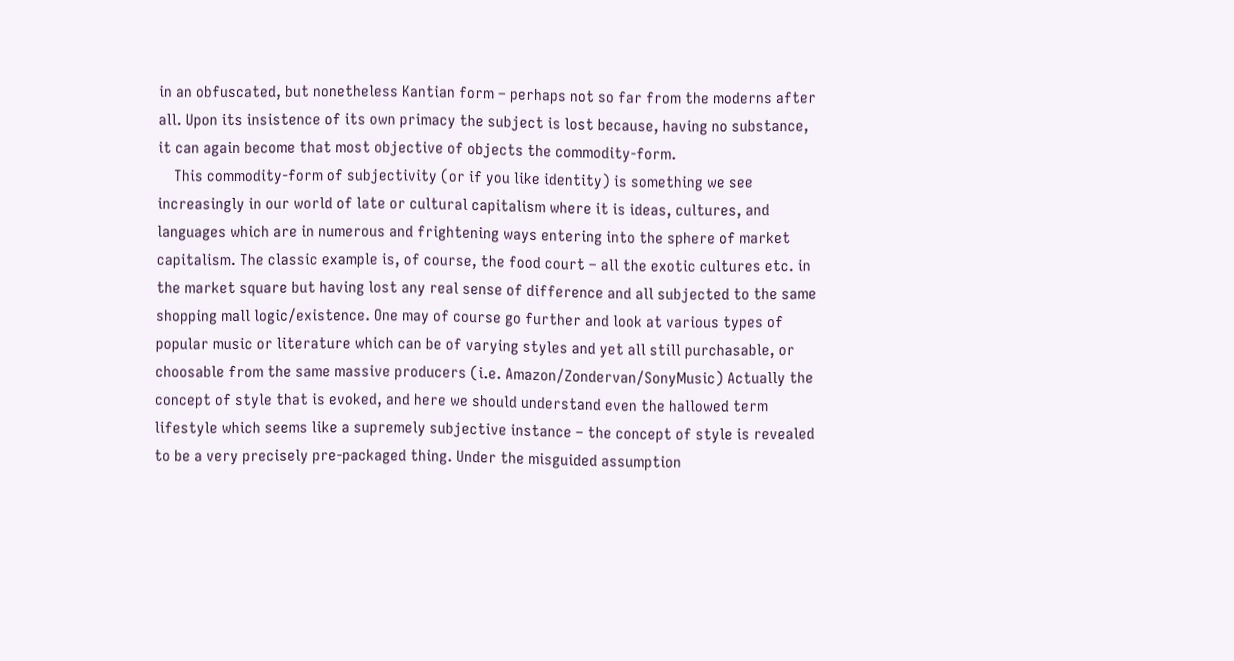in an obfuscated, but nonetheless Kantian form – perhaps not so far from the moderns after all. Upon its insistence of its own primacy the subject is lost because, having no substance, it can again become that most objective of objects the commodity-form.
    This commodity-form of subjectivity (or if you like identity) is something we see increasingly in our world of late or cultural capitalism where it is ideas, cultures, and languages which are in numerous and frightening ways entering into the sphere of market capitalism. The classic example is, of course, the food court – all the exotic cultures etc. in the market square but having lost any real sense of difference and all subjected to the same shopping mall logic/existence. One may of course go further and look at various types of popular music or literature which can be of varying styles and yet all still purchasable, or choosable from the same massive producers (i.e. Amazon/Zondervan/SonyMusic) Actually the concept of style that is evoked, and here we should understand even the hallowed term lifestyle which seems like a supremely subjective instance – the concept of style is revealed to be a very precisely pre-packaged thing. Under the misguided assumption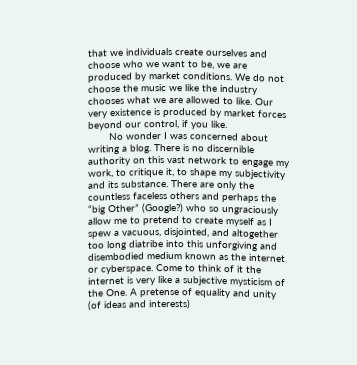that we individuals create ourselves and choose who we want to be, we are produced by market conditions. We do not choose the music we like the industry chooses what we are allowed to like. Our very existence is produced by market forces beyond our control, if you like.
       No wonder I was concerned about writing a blog. There is no discernible authority on this vast network to engage my work, to critique it, to shape my subjectivity and its substance. There are only the countless faceless others and perhaps the “big Other” (Google?) who so ungraciously allow me to pretend to create myself as I spew a vacuous, disjointed, and altogether too long diatribe into this unforgiving and disembodied medium known as the internet or cyberspace. Come to think of it the internet is very like a subjective mysticism of the One. A pretense of equality and unity (of ideas and interests)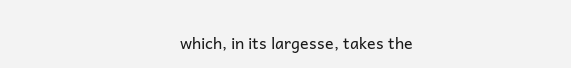which, in its largesse, takes the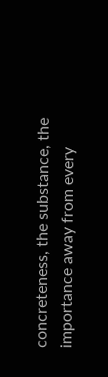concreteness, the substance, the importance away from every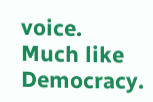voice.
Much like Democracy.